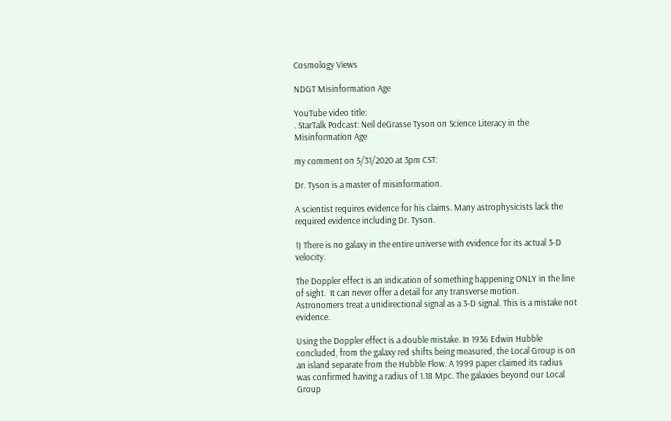Cosmology Views

NDGT Misinformation Age

YouTube video title:
. StarTalk Podcast: Neil deGrasse Tyson on Science Literacy in the Misinformation Age

my comment on 5/31/2020 at 3pm CST:

Dr. Tyson is a master of misinformation.

A scientist requires evidence for his claims. Many astrophysicists lack the required evidence including Dr. Tyson.

1) There is no galaxy in the entire universe with evidence for its actual 3-D velocity.

The Doppler effect is an indication of something happening ONLY in the line of sight.  It can never offer a detail for any transverse motion.
Astronomers treat a unidirectional signal as a 3-D signal. This is a mistake not evidence.

Using the Doppler effect is a double mistake. In 1936 Edwin Hubble concluded, from the galaxy red shifts being measured, the Local Group is on an island separate from the Hubble Flow. A 1999 paper claimed its radius was confirmed having a radius of 1.18 Mpc. The galaxies beyond our Local Group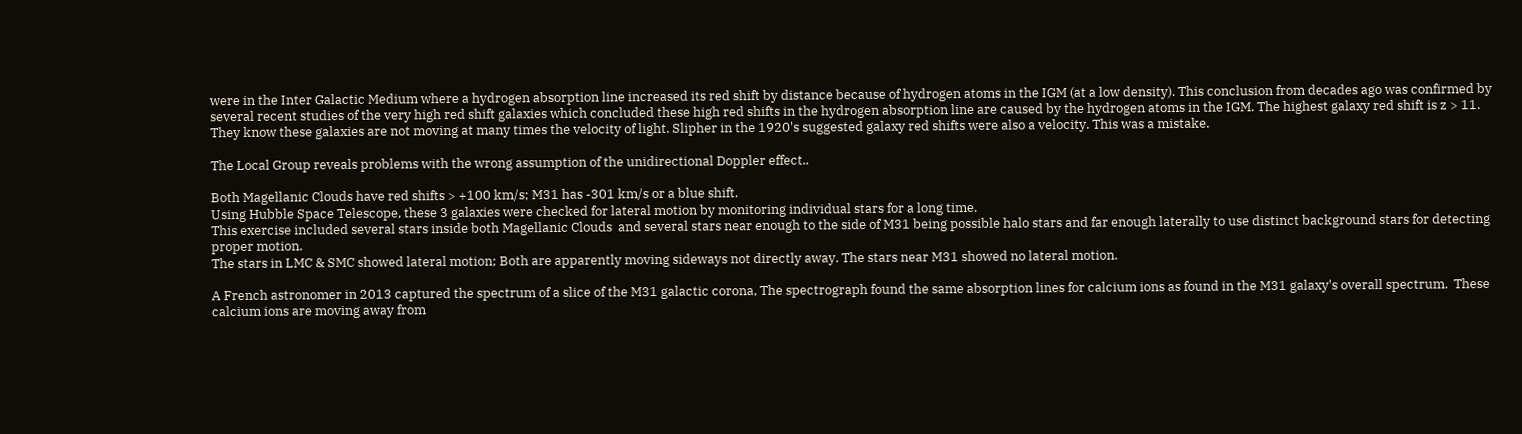were in the Inter Galactic Medium where a hydrogen absorption line increased its red shift by distance because of hydrogen atoms in the IGM (at a low density). This conclusion from decades ago was confirmed by several recent studies of the very high red shift galaxies which concluded these high red shifts in the hydrogen absorption line are caused by the hydrogen atoms in the IGM. The highest galaxy red shift is z > 11. They know these galaxies are not moving at many times the velocity of light. Slipher in the 1920's suggested galaxy red shifts were also a velocity. This was a mistake.

The Local Group reveals problems with the wrong assumption of the unidirectional Doppler effect..

Both Magellanic Clouds have red shifts > +100 km/s; M31 has -301 km/s or a blue shift.
Using Hubble Space Telescope, these 3 galaxies were checked for lateral motion by monitoring individual stars for a long time.
This exercise included several stars inside both Magellanic Clouds  and several stars near enough to the side of M31 being possible halo stars and far enough laterally to use distinct background stars for detecting proper motion.
The stars in LMC & SMC showed lateral motion; Both are apparently moving sideways not directly away. The stars near M31 showed no lateral motion.

A French astronomer in 2013 captured the spectrum of a slice of the M31 galactic corona, The spectrograph found the same absorption lines for calcium ions as found in the M31 galaxy's overall spectrum.  These calcium ions are moving away from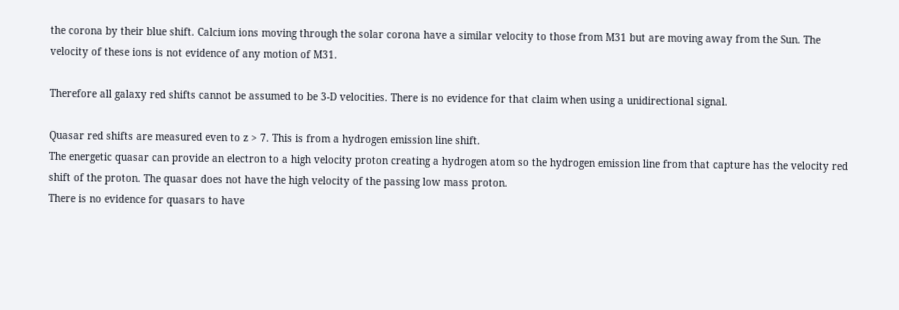the corona by their blue shift. Calcium ions moving through the solar corona have a similar velocity to those from M31 but are moving away from the Sun. The velocity of these ions is not evidence of any motion of M31.

Therefore all galaxy red shifts cannot be assumed to be 3-D velocities. There is no evidence for that claim when using a unidirectional signal.

Quasar red shifts are measured even to z > 7. This is from a hydrogen emission line shift.
The energetic quasar can provide an electron to a high velocity proton creating a hydrogen atom so the hydrogen emission line from that capture has the velocity red shift of the proton. The quasar does not have the high velocity of the passing low mass proton.
There is no evidence for quasars to have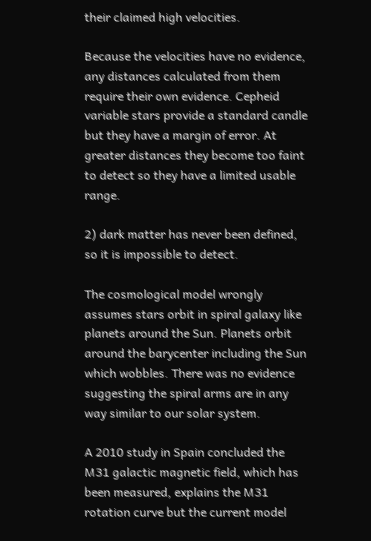their claimed high velocities.

Because the velocities have no evidence, any distances calculated from them require their own evidence. Cepheid variable stars provide a standard candle but they have a margin of error. At greater distances they become too faint to detect so they have a limited usable range.

2) dark matter has never been defined, so it is impossible to detect.

The cosmological model wrongly assumes stars orbit in spiral galaxy like planets around the Sun. Planets orbit around the barycenter including the Sun which wobbles. There was no evidence suggesting the spiral arms are in any way similar to our solar system.

A 2010 study in Spain concluded the M31 galactic magnetic field, which has been measured, explains the M31 rotation curve but the current model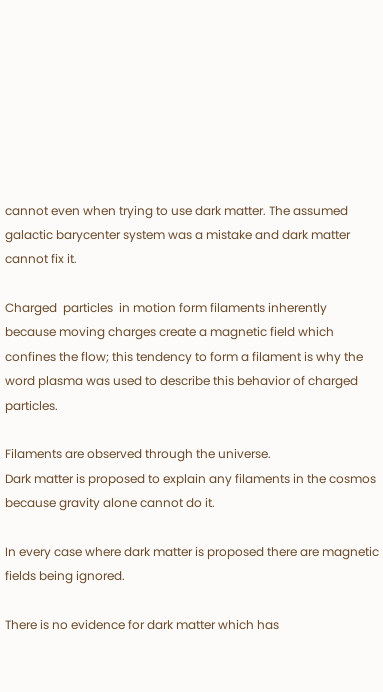cannot even when trying to use dark matter. The assumed galactic barycenter system was a mistake and dark matter cannot fix it.

Charged  particles  in motion form filaments inherently because moving charges create a magnetic field which confines the flow; this tendency to form a filament is why the word plasma was used to describe this behavior of charged particles.

Filaments are observed through the universe.
Dark matter is proposed to explain any filaments in the cosmos because gravity alone cannot do it.

In every case where dark matter is proposed there are magnetic fields being ignored.

There is no evidence for dark matter which has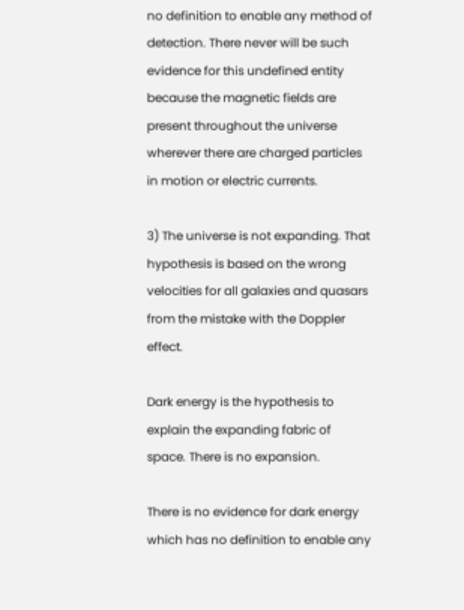no definition to enable any method of detection. There never will be such evidence for this undefined entity because the magnetic fields are present throughout the universe wherever there are charged particles in motion or electric currents.

3) The universe is not expanding. That hypothesis is based on the wrong velocities for all galaxies and quasars from the mistake with the Doppler effect.

Dark energy is the hypothesis to explain the expanding fabric of space. There is no expansion.

There is no evidence for dark energy which has no definition to enable any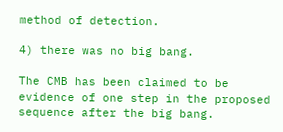method of detection.

4) there was no big bang.

The CMB has been claimed to be evidence of one step in the proposed sequence after the big bang.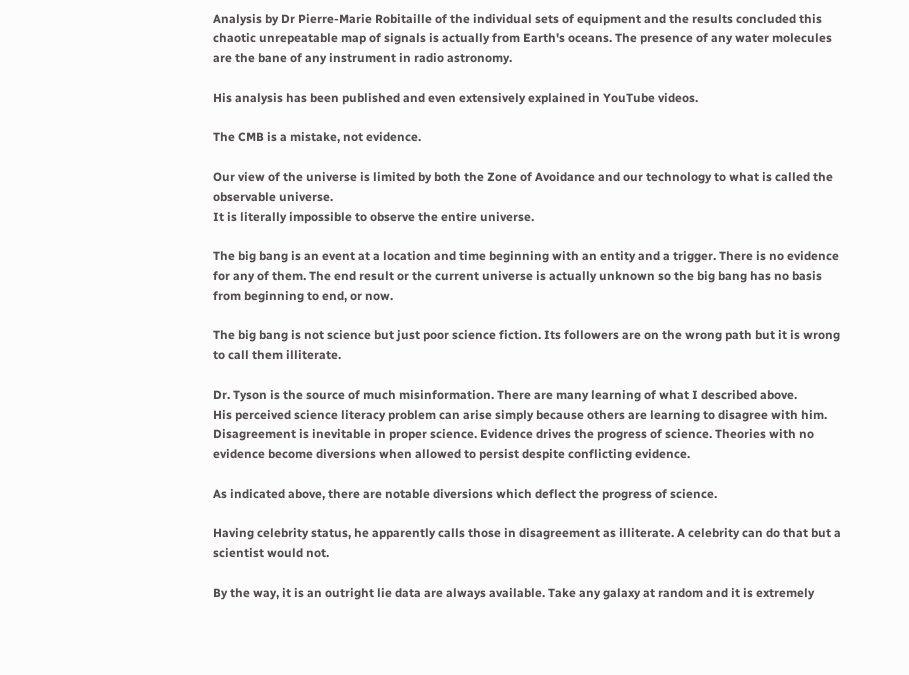Analysis by Dr Pierre-Marie Robitaille of the individual sets of equipment and the results concluded this chaotic unrepeatable map of signals is actually from Earth's oceans. The presence of any water molecules are the bane of any instrument in radio astronomy.

His analysis has been published and even extensively explained in YouTube videos.

The CMB is a mistake, not evidence.

Our view of the universe is limited by both the Zone of Avoidance and our technology to what is called the observable universe.
It is literally impossible to observe the entire universe.

The big bang is an event at a location and time beginning with an entity and a trigger. There is no evidence for any of them. The end result or the current universe is actually unknown so the big bang has no basis from beginning to end, or now.

The big bang is not science but just poor science fiction. Its followers are on the wrong path but it is wrong to call them illiterate.

Dr. Tyson is the source of much misinformation. There are many learning of what I described above.
His perceived science literacy problem can arise simply because others are learning to disagree with him. Disagreement is inevitable in proper science. Evidence drives the progress of science. Theories with no evidence become diversions when allowed to persist despite conflicting evidence.

As indicated above, there are notable diversions which deflect the progress of science.

Having celebrity status, he apparently calls those in disagreement as illiterate. A celebrity can do that but a scientist would not.

By the way, it is an outright lie data are always available. Take any galaxy at random and it is extremely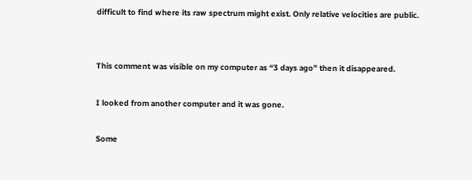difficult to find where its raw spectrum might exist. Only relative velocities are public.


This comment was visible on my computer as “3 days ago” then it disappeared.

I looked from another computer and it was gone.

Some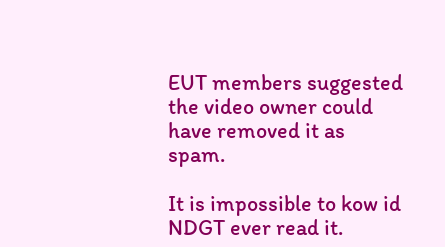EUT members suggested the video owner could have removed it as spam.

It is impossible to kow id NDGT ever read it.